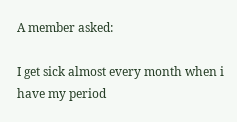A member asked:

I get sick almost every month when i have my period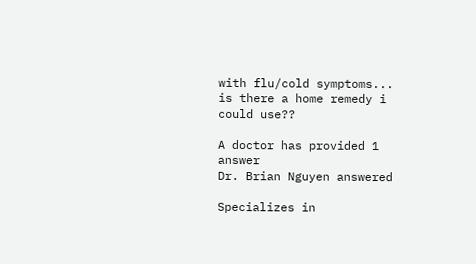with flu/cold symptoms... is there a home remedy i could use??

A doctor has provided 1 answer
Dr. Brian Nguyen answered

Specializes in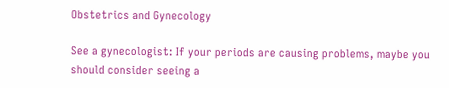Obstetrics and Gynecology

See a gynecologist: If your periods are causing problems, maybe you should consider seeing a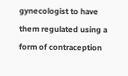gynecologist to have them regulated using a form of contraception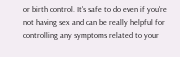or birth control. It's safe to do even if you're not having sex and can be really helpful for controlling any symptoms related to your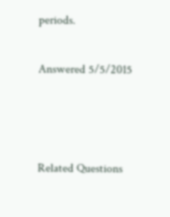periods.

Answered 5/5/2015



Related Questions